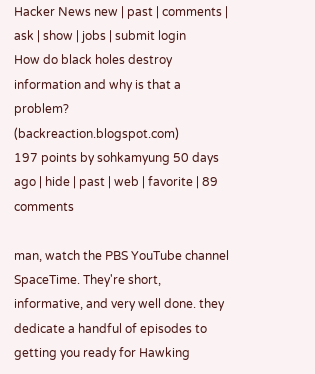Hacker News new | past | comments | ask | show | jobs | submit login
How do black holes destroy information and why is that a problem? (backreaction.blogspot.com)
197 points by sohkamyung 50 days ago | hide | past | web | favorite | 89 comments

man, watch the PBS YouTube channel SpaceTime. They're short, informative, and very well done. they dedicate a handful of episodes to getting you ready for Hawking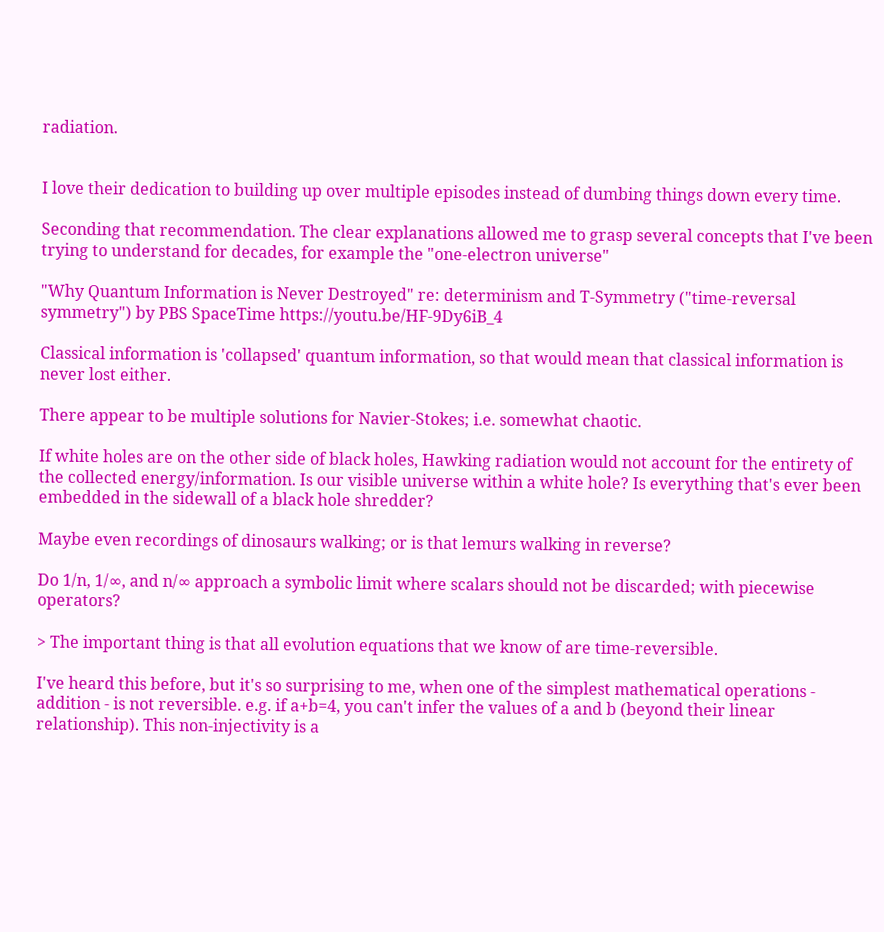radiation.


I love their dedication to building up over multiple episodes instead of dumbing things down every time.

Seconding that recommendation. The clear explanations allowed me to grasp several concepts that I've been trying to understand for decades, for example the "one-electron universe"

"Why Quantum Information is Never Destroyed" re: determinism and T-Symmetry ("time-reversal symmetry") by PBS SpaceTime https://youtu.be/HF-9Dy6iB_4

Classical information is 'collapsed' quantum information, so that would mean that classical information is never lost either.

There appear to be multiple solutions for Navier-Stokes; i.e. somewhat chaotic.

If white holes are on the other side of black holes, Hawking radiation would not account for the entirety of the collected energy/information. Is our visible universe within a white hole? Is everything that's ever been embedded in the sidewall of a black hole shredder?

Maybe even recordings of dinosaurs walking; or is that lemurs walking in reverse?

Do 1/n, 1/∞, and n/∞ approach a symbolic limit where scalars should not be discarded; with piecewise operators?

> The important thing is that all evolution equations that we know of are time-reversible.

I've heard this before, but it's so surprising to me, when one of the simplest mathematical operations - addition - is not reversible. e.g. if a+b=4, you can't infer the values of a and b (beyond their linear relationship). This non-injectivity is a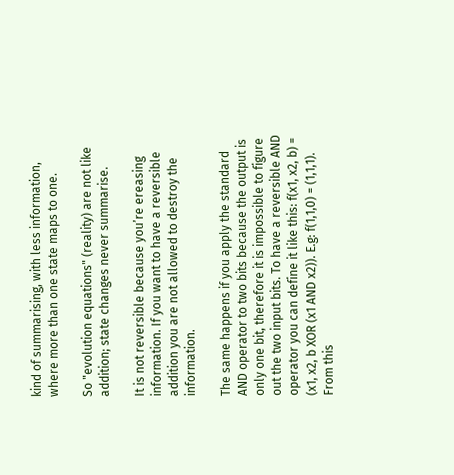kind of summarising, with less information, where more than one state maps to one.

So "evolution equations" (reality) are not like addition; state changes never summarise.

It is not reversible because you’re ereasing information. If you want to have a reversible addition you are not allowed to destroy the information.

The same happens if you apply the standard AND operator to two bits because the output is only one bit, therefore it is impossible to figure out the two input bits. To have a reversible AND operator you can define it like this: f(x1, x2, b) = (x1, x2, b XOR (x1 AND x2)). E.g: f(1,1,0) = (1,1,1). From this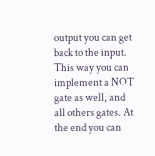output you can get back to the input. This way you can implement a NOT gate as well, and all others gates. At the end you can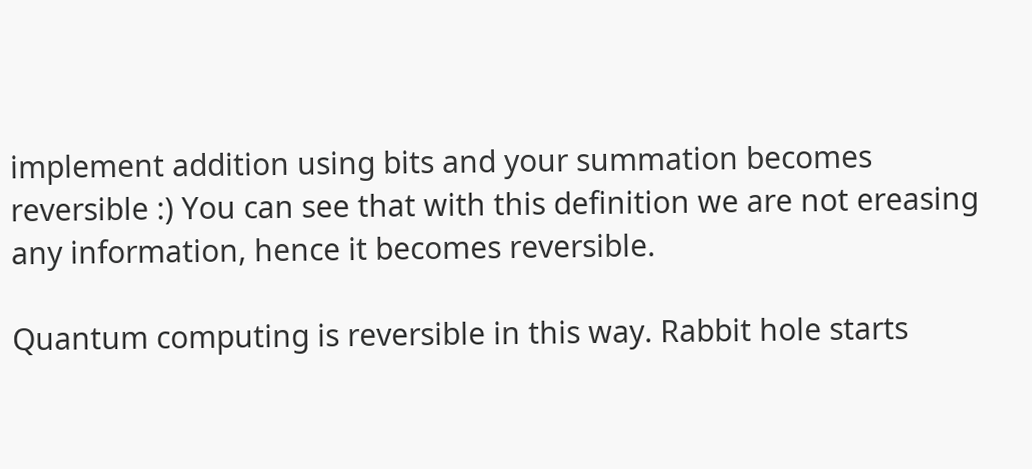implement addition using bits and your summation becomes reversible :) You can see that with this definition we are not ereasing any information, hence it becomes reversible.

Quantum computing is reversible in this way. Rabbit hole starts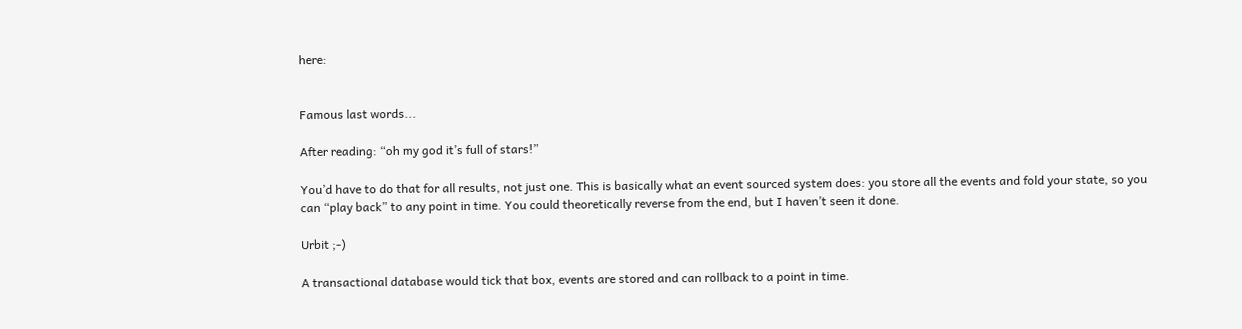here:


Famous last words...

After reading: “oh my god it’s full of stars!”

You’d have to do that for all results, not just one. This is basically what an event sourced system does: you store all the events and fold your state, so you can “play back” to any point in time. You could theoretically reverse from the end, but I haven’t seen it done.

Urbit ;-)

A transactional database would tick that box, events are stored and can rollback to a point in time.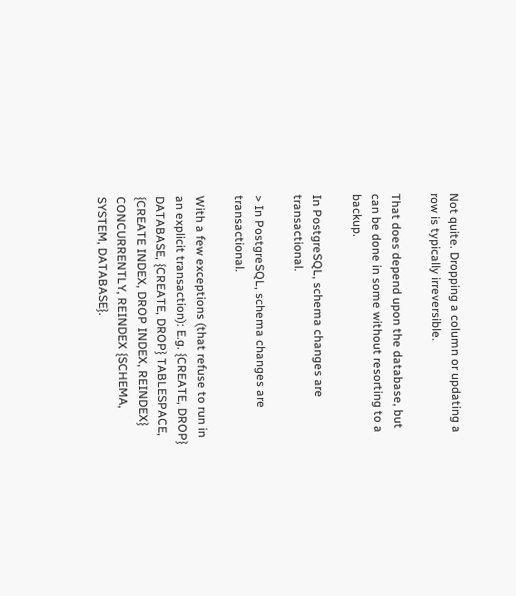Not quite. Dropping a column or updating a row is typically irreversible.

That does depend upon the database, but can be done in some without resorting to a backup.

In PostgreSQL, schema changes are transactional.

> In PostgreSQL, schema changes are transactional.

With a few exceptions (that refuse to run in an explicit transaction): E.g. {CREATE, DROP} DATABASE, {CREATE, DROP} TABLESPACE, {CREATE INDEX, DROP INDEX, REINDEX} CONCURRENTLY, REINDEX {SCHEMA, SYSTEM, DATABASE}.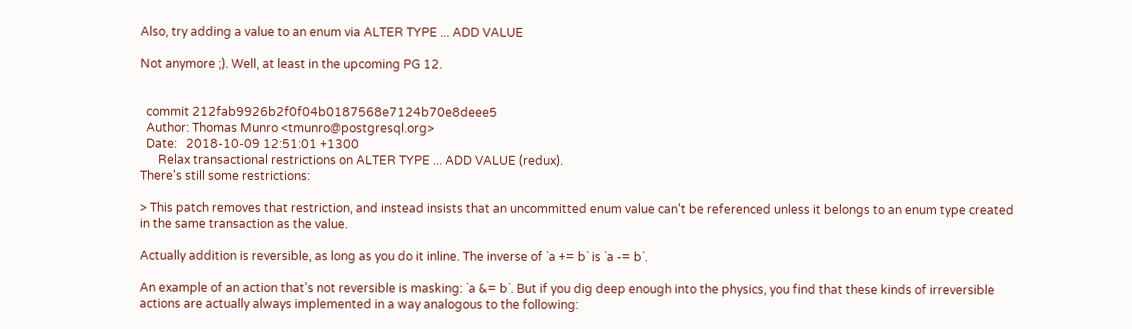Also, try adding a value to an enum via ALTER TYPE ... ADD VALUE

Not anymore ;). Well, at least in the upcoming PG 12.


  commit 212fab9926b2f0f04b0187568e7124b70e8deee5
  Author: Thomas Munro <tmunro@postgresql.org>
  Date:   2018-10-09 12:51:01 +1300
      Relax transactional restrictions on ALTER TYPE ... ADD VALUE (redux).
There's still some restrictions:

> This patch removes that restriction, and instead insists that an uncommitted enum value can't be referenced unless it belongs to an enum type created in the same transaction as the value.

Actually addition is reversible, as long as you do it inline. The inverse of `a += b` is `a -= b`.

An example of an action that's not reversible is masking: `a &= b`. But if you dig deep enough into the physics, you find that these kinds of irreversible actions are actually always implemented in a way analogous to the following: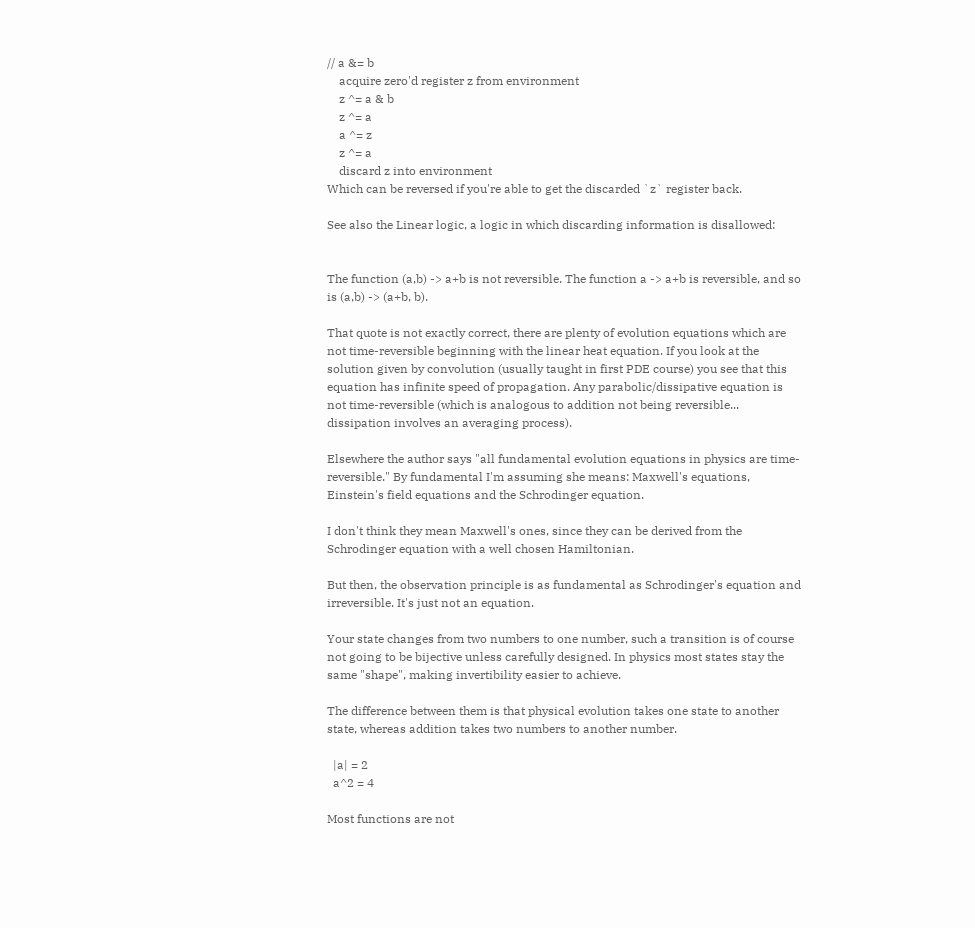// a &= b
    acquire zero'd register z from environment
    z ^= a & b
    z ^= a
    a ^= z
    z ^= a
    discard z into environment
Which can be reversed if you're able to get the discarded `z` register back.

See also the Linear logic, a logic in which discarding information is disallowed:


The function (a,b) -> a+b is not reversible. The function a -> a+b is reversible, and so is (a,b) -> (a+b, b).

That quote is not exactly correct, there are plenty of evolution equations which are not time-reversible beginning with the linear heat equation. If you look at the solution given by convolution (usually taught in first PDE course) you see that this equation has infinite speed of propagation. Any parabolic/dissipative equation is not time-reversible (which is analogous to addition not being reversible... dissipation involves an averaging process).

Elsewhere the author says "all fundamental evolution equations in physics are time-reversible." By fundamental I'm assuming she means: Maxwell's equations, Einstein's field equations and the Schrodinger equation.

I don't think they mean Maxwell's ones, since they can be derived from the Schrodinger equation with a well chosen Hamiltonian.

But then, the observation principle is as fundamental as Schrodinger's equation and irreversible. It's just not an equation.

Your state changes from two numbers to one number, such a transition is of course not going to be bijective unless carefully designed. In physics most states stay the same "shape", making invertibility easier to achieve.

The difference between them is that physical evolution takes one state to another state, whereas addition takes two numbers to another number.

  |a| = 2
  a^2 = 4

Most functions are not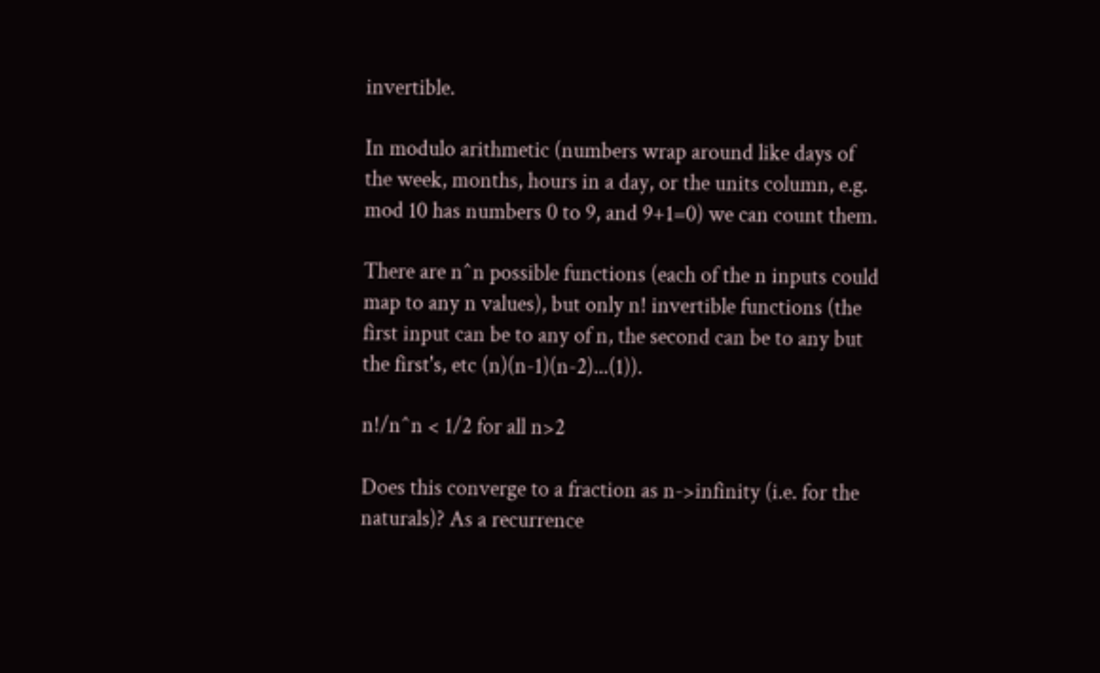invertible.

In modulo arithmetic (numbers wrap around like days of the week, months, hours in a day, or the units column, e.g. mod 10 has numbers 0 to 9, and 9+1=0) we can count them.

There are n^n possible functions (each of the n inputs could map to any n values), but only n! invertible functions (the first input can be to any of n, the second can be to any but the first's, etc (n)(n-1)(n-2)...(1)).

n!/n^n < 1/2 for all n>2

Does this converge to a fraction as n->infinity (i.e. for the naturals)? As a recurrence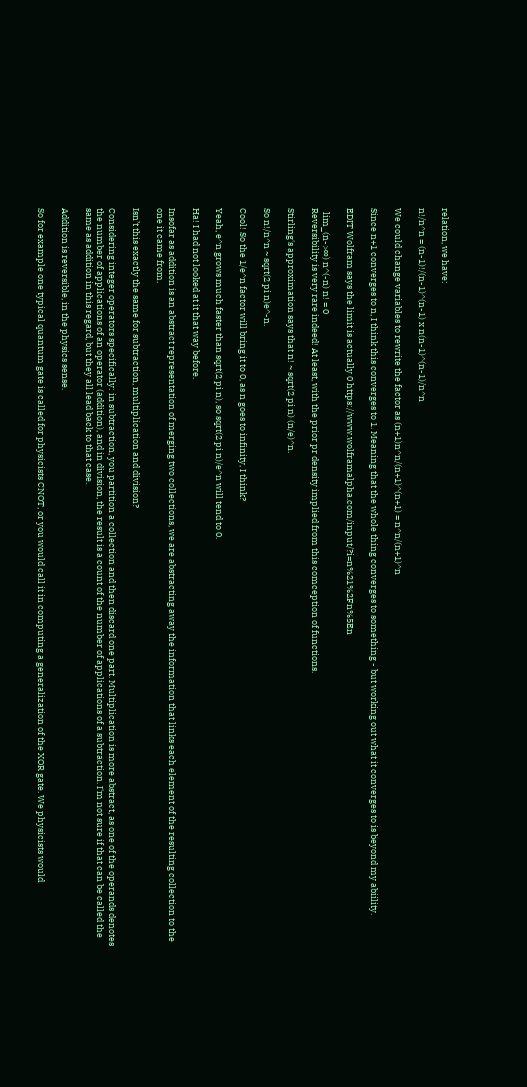relation, we have:

n!/n^n = (n-1)!/(n-1)^(n-1) x n(n-1)^(n-1)/n^n

We could change variables to rewrite the factor as (n+1)n^n/(n+1)^(n+1) = n^n/(n+1)^n

Since n+1 converges to n, I think this converges to 1. Meaning that the whole thing converges to something - but working out what it converges to is beyond my abiility.

EDIT Wolfram says the limit is actually 0 https://www.wolframalpha.com/input/?i=n%21%2Fn%5En

  lim_(n->∞) n^(-n) n! = 0
Reversibility is very rare indeed! At least, with the prior pr density implied from this comception of functions.

Stirling's approximation says that n! ~ sqrt(2 pi n) (n/e)^n.

So n!/n^n ~ sqrt(2 pi n)e^-n.

Cool! So the 1/e^n factor will bring it to 0, as n goes to infinity, I think?

Yeah, e^n grows much faster than sqrt(2 pi n), so sqrt(2 pi n)/e^n will tend to 0.

Ha! I had not looked at it that way before.

Insofar as addition is an abstract representation of merging two collections, we are abstracting away the information that links each element of the resulting collection to the one it came from.

Isn’t this exactly the same for subtraction, multiplication and division?

Considering integer operators specifically: in subtraction, you partition a collection and then discard one part. Multiplication is more abstract, as one of the operands denotes the number of applications of an operator (addition), and in division, the result is a count of the number of applications of a subtraction. I'm not sure if that can be called the same as addition in this regard, but they all lead back to that case.

Addition is reversible, in the physics sense.

So for example one typical quantum gate is called for physicists CNOT, or you would call it in computing a generalization of the XOR gate. We physicists would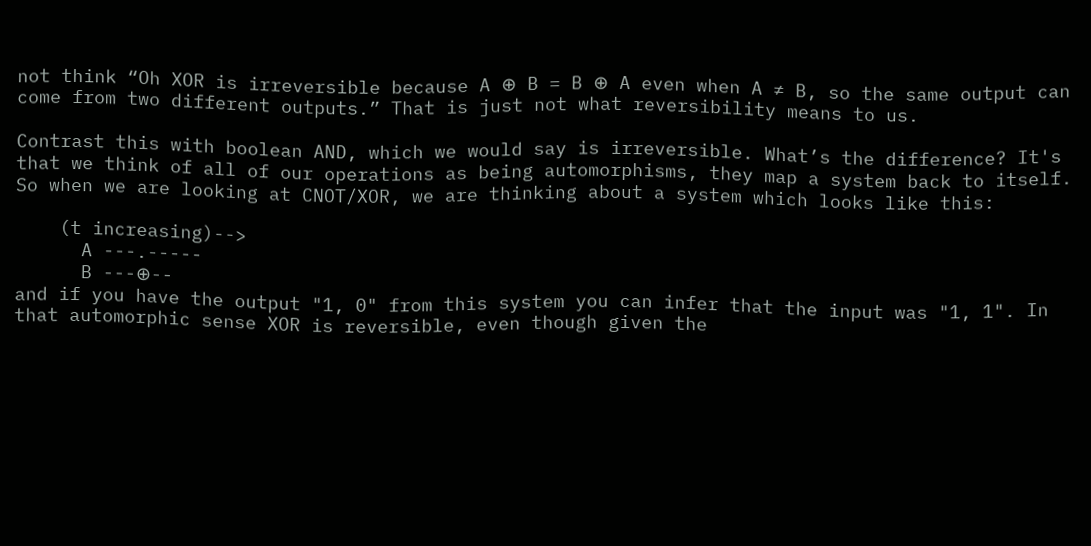not think “Oh XOR is irreversible because A ⊕ B = B ⊕ A even when A ≠ B, so the same output can come from two different outputs.” That is just not what reversibility means to us.

Contrast this with boolean AND, which we would say is irreversible. What’s the difference? It's that we think of all of our operations as being automorphisms, they map a system back to itself. So when we are looking at CNOT/XOR, we are thinking about a system which looks like this:

    (t increasing)-->
      A ---.-----
      B ---⊕--
and if you have the output "1, 0" from this system you can infer that the input was "1, 1". In that automorphic sense XOR is reversible, even though given the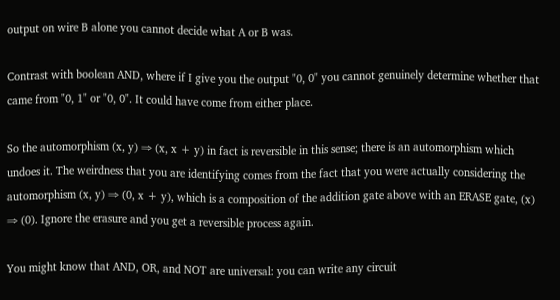output on wire B alone you cannot decide what A or B was.

Contrast with boolean AND, where if I give you the output "0, 0" you cannot genuinely determine whether that came from "0, 1" or "0, 0". It could have come from either place.

So the automorphism (x, y) ⇒ (x, x + y) in fact is reversible in this sense; there is an automorphism which undoes it. The weirdness that you are identifying comes from the fact that you were actually considering the automorphism (x, y) ⇒ (0, x + y), which is a composition of the addition gate above with an ERASE gate, (x) ⇒ (0). Ignore the erasure and you get a reversible process again.

You might know that AND, OR, and NOT are universal: you can write any circuit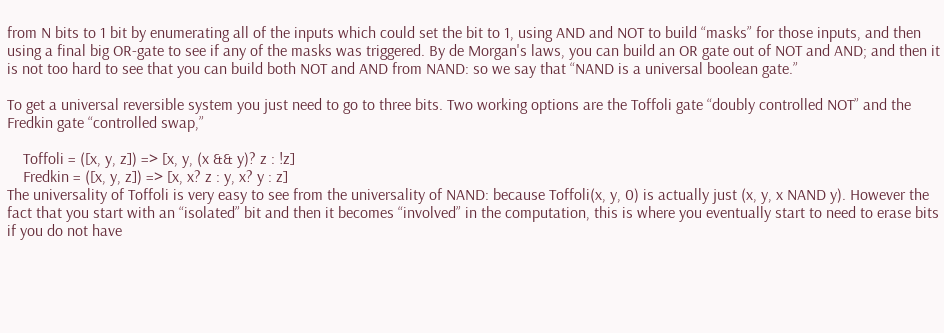from N bits to 1 bit by enumerating all of the inputs which could set the bit to 1, using AND and NOT to build “masks” for those inputs, and then using a final big OR-gate to see if any of the masks was triggered. By de Morgan's laws, you can build an OR gate out of NOT and AND; and then it is not too hard to see that you can build both NOT and AND from NAND: so we say that “NAND is a universal boolean gate.”

To get a universal reversible system you just need to go to three bits. Two working options are the Toffoli gate “doubly controlled NOT” and the Fredkin gate “controlled swap,”

    Toffoli = ([x, y, z]) => [x, y, (x && y)? z : !z]
    Fredkin = ([x, y, z]) => [x, x? z : y, x? y : z]
The universality of Toffoli is very easy to see from the universality of NAND: because Toffoli(x, y, 0) is actually just (x, y, x NAND y). However the fact that you start with an “isolated” bit and then it becomes “involved” in the computation, this is where you eventually start to need to erase bits if you do not have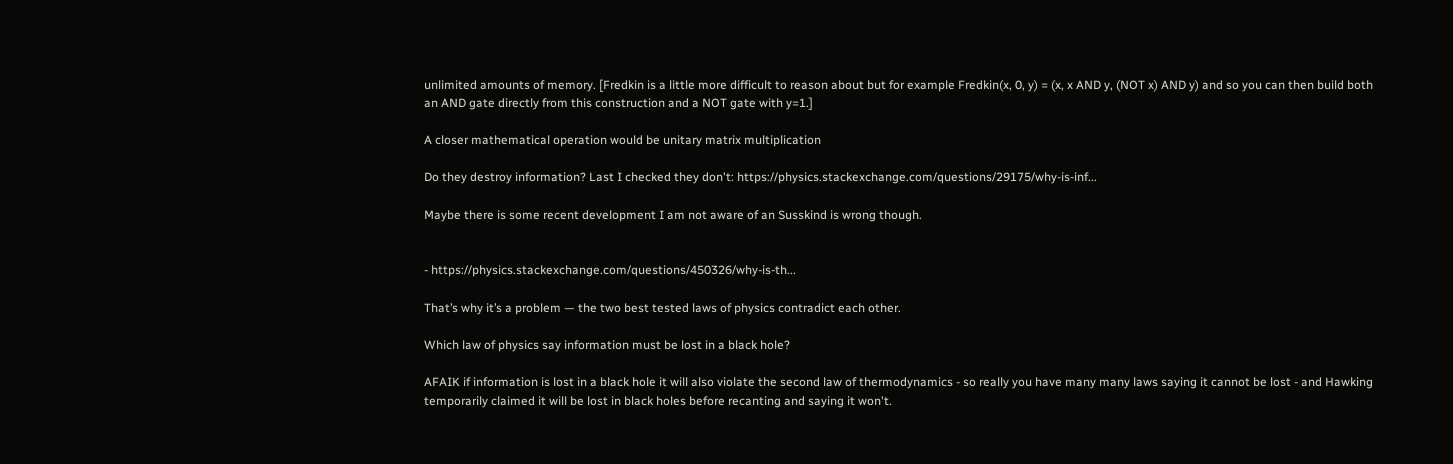unlimited amounts of memory. [Fredkin is a little more difficult to reason about but for example Fredkin(x, 0, y) = (x, x AND y, (NOT x) AND y) and so you can then build both an AND gate directly from this construction and a NOT gate with y=1.]

A closer mathematical operation would be unitary matrix multiplication

Do they destroy information? Last I checked they don't: https://physics.stackexchange.com/questions/29175/why-is-inf...

Maybe there is some recent development I am not aware of an Susskind is wrong though.


- https://physics.stackexchange.com/questions/450326/why-is-th...

That’s why it’s a problem — the two best tested laws of physics contradict each other.

Which law of physics say information must be lost in a black hole?

AFAIK if information is lost in a black hole it will also violate the second law of thermodynamics - so really you have many many laws saying it cannot be lost - and Hawking temporarily claimed it will be lost in black holes before recanting and saying it won't.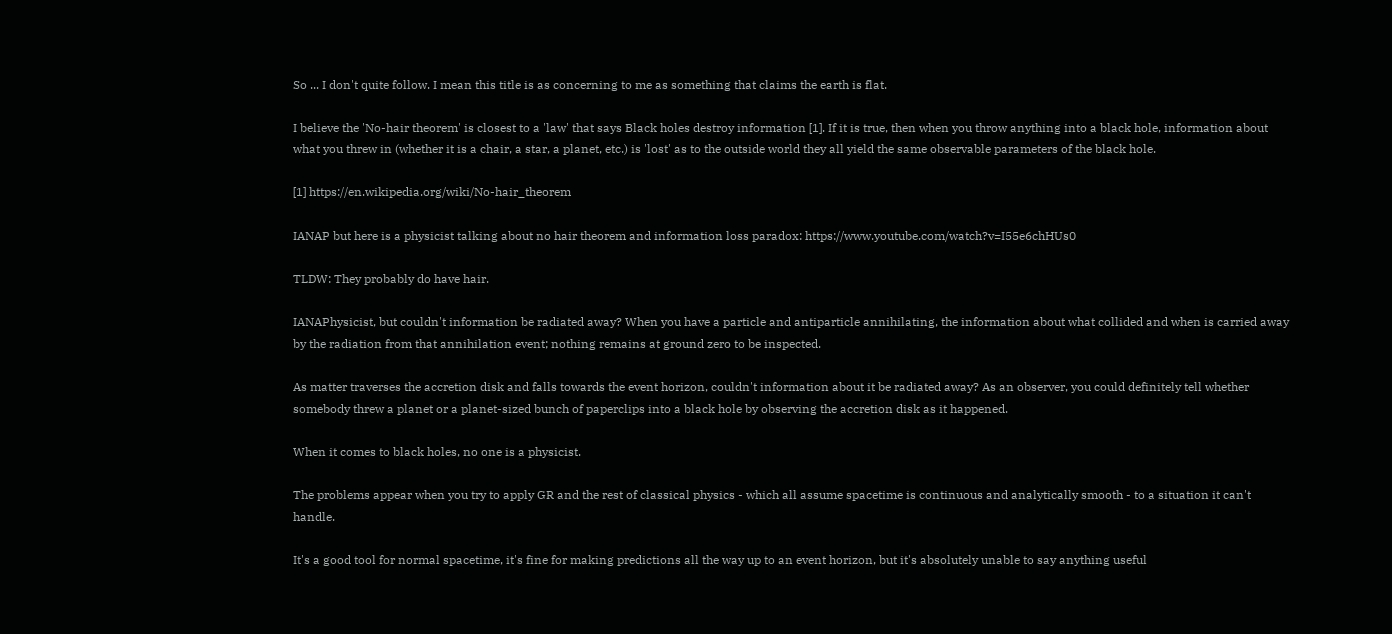So ... I don't quite follow. I mean this title is as concerning to me as something that claims the earth is flat.

I believe the 'No-hair theorem' is closest to a 'law' that says Black holes destroy information [1]. If it is true, then when you throw anything into a black hole, information about what you threw in (whether it is a chair, a star, a planet, etc.) is 'lost' as to the outside world they all yield the same observable parameters of the black hole.

[1] https://en.wikipedia.org/wiki/No-hair_theorem

IANAP but here is a physicist talking about no hair theorem and information loss paradox: https://www.youtube.com/watch?v=I55e6chHUs0

TLDW: They probably do have hair.

IANAPhysicist, but couldn't information be radiated away? When you have a particle and antiparticle annihilating, the information about what collided and when is carried away by the radiation from that annihilation event; nothing remains at ground zero to be inspected.

As matter traverses the accretion disk and falls towards the event horizon, couldn't information about it be radiated away? As an observer, you could definitely tell whether somebody threw a planet or a planet-sized bunch of paperclips into a black hole by observing the accretion disk as it happened.

When it comes to black holes, no one is a physicist.

The problems appear when you try to apply GR and the rest of classical physics - which all assume spacetime is continuous and analytically smooth - to a situation it can't handle.

It's a good tool for normal spacetime, it's fine for making predictions all the way up to an event horizon, but it's absolutely unable to say anything useful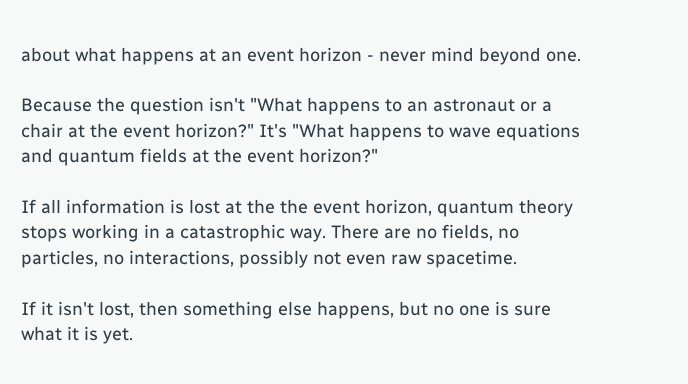about what happens at an event horizon - never mind beyond one.

Because the question isn't "What happens to an astronaut or a chair at the event horizon?" It's "What happens to wave equations and quantum fields at the event horizon?"

If all information is lost at the the event horizon, quantum theory stops working in a catastrophic way. There are no fields, no particles, no interactions, possibly not even raw spacetime.

If it isn't lost, then something else happens, but no one is sure what it is yet.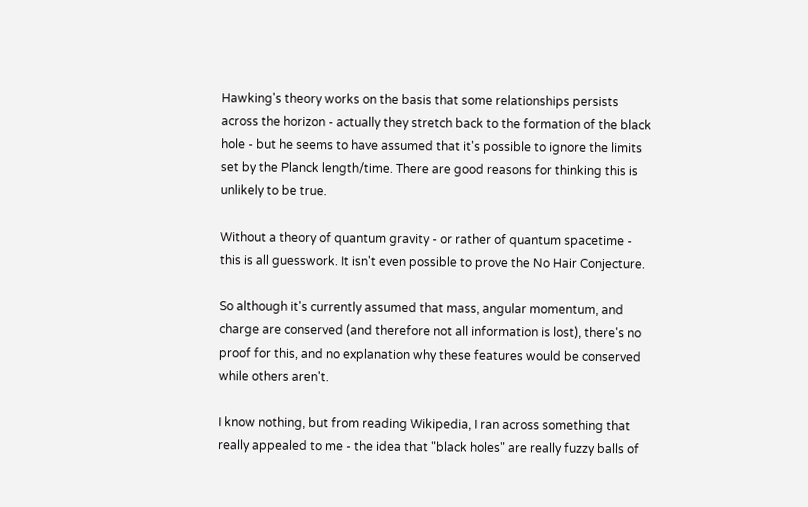Hawking's theory works on the basis that some relationships persists across the horizon - actually they stretch back to the formation of the black hole - but he seems to have assumed that it's possible to ignore the limits set by the Planck length/time. There are good reasons for thinking this is unlikely to be true.

Without a theory of quantum gravity - or rather of quantum spacetime - this is all guesswork. It isn't even possible to prove the No Hair Conjecture.

So although it's currently assumed that mass, angular momentum, and charge are conserved (and therefore not all information is lost), there's no proof for this, and no explanation why these features would be conserved while others aren't.

I know nothing, but from reading Wikipedia, I ran across something that really appealed to me - the idea that "black holes" are really fuzzy balls of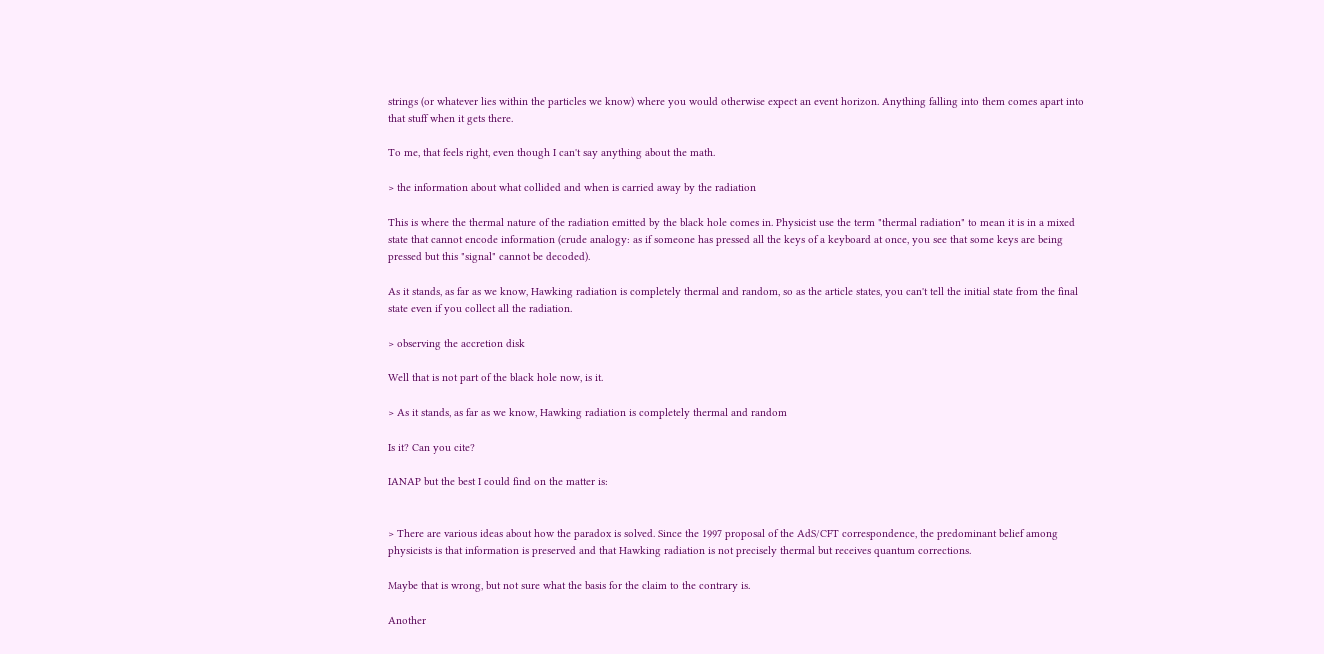strings (or whatever lies within the particles we know) where you would otherwise expect an event horizon. Anything falling into them comes apart into that stuff when it gets there.

To me, that feels right, even though I can't say anything about the math.

> the information about what collided and when is carried away by the radiation

This is where the thermal nature of the radiation emitted by the black hole comes in. Physicist use the term "thermal radiation" to mean it is in a mixed state that cannot encode information (crude analogy: as if someone has pressed all the keys of a keyboard at once, you see that some keys are being pressed but this "signal" cannot be decoded).

As it stands, as far as we know, Hawking radiation is completely thermal and random, so as the article states, you can't tell the initial state from the final state even if you collect all the radiation.

> observing the accretion disk

Well that is not part of the black hole now, is it.

> As it stands, as far as we know, Hawking radiation is completely thermal and random

Is it? Can you cite?

IANAP but the best I could find on the matter is:


> There are various ideas about how the paradox is solved. Since the 1997 proposal of the AdS/CFT correspondence, the predominant belief among physicists is that information is preserved and that Hawking radiation is not precisely thermal but receives quantum corrections.

Maybe that is wrong, but not sure what the basis for the claim to the contrary is.

Another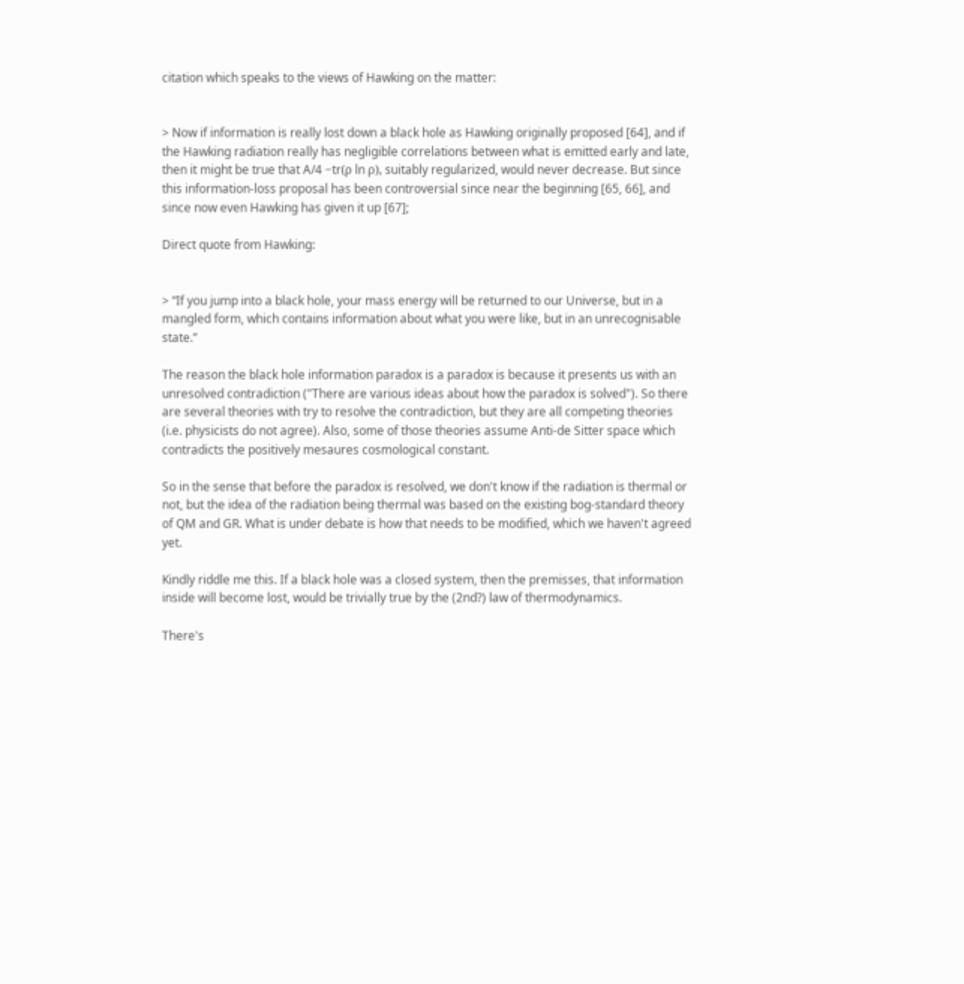citation which speaks to the views of Hawking on the matter:


> Now if information is really lost down a black hole as Hawking originally proposed [64], and if the Hawking radiation really has negligible correlations between what is emitted early and late, then it might be true that A/4 −tr(ρ ln ρ), suitably regularized, would never decrease. But since this information-loss proposal has been controversial since near the beginning [65, 66], and since now even Hawking has given it up [67];

Direct quote from Hawking:


> “If you jump into a black hole, your mass energy will be returned to our Universe, but in a mangled form, which contains information about what you were like, but in an unrecognisable state.”

The reason the black hole information paradox is a paradox is because it presents us with an unresolved contradiction ("There are various ideas about how the paradox is solved"). So there are several theories with try to resolve the contradiction, but they are all competing theories (i.e. physicists do not agree). Also, some of those theories assume Anti-de Sitter space which contradicts the positively mesaures cosmological constant.

So in the sense that before the paradox is resolved, we don't know if the radiation is thermal or not, but the idea of the radiation being thermal was based on the existing bog-standard theory of QM and GR. What is under debate is how that needs to be modified, which we haven't agreed yet.

Kindly riddle me this. If a black hole was a closed system, then the premisses, that information inside will become lost, would be trivially true by the (2nd?) law of thermodynamics.

There's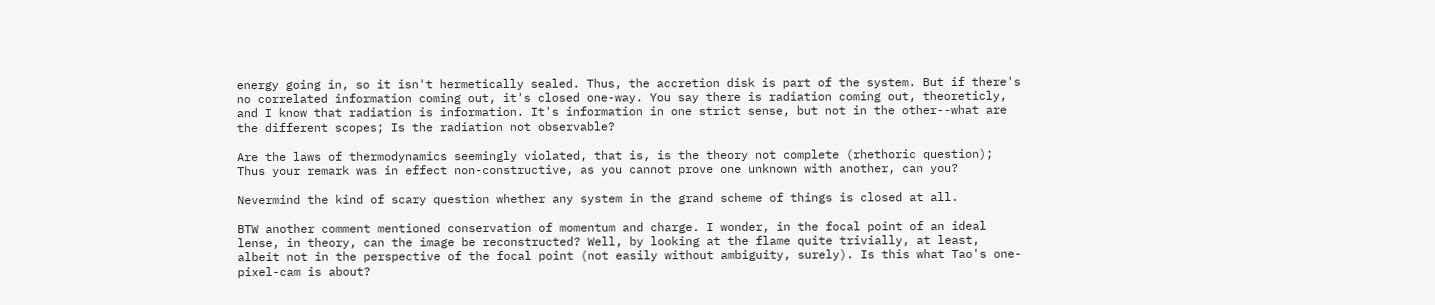energy going in, so it isn't hermetically sealed. Thus, the accretion disk is part of the system. But if there's no correlated information coming out, it's closed one-way. You say there is radiation coming out, theoreticly, and I know that radiation is information. It's information in one strict sense, but not in the other--what are the different scopes; Is the radiation not observable?

Are the laws of thermodynamics seemingly violated, that is, is the theory not complete (rhethoric question); Thus your remark was in effect non-constructive, as you cannot prove one unknown with another, can you?

Nevermind the kind of scary question whether any system in the grand scheme of things is closed at all.

BTW another comment mentioned conservation of momentum and charge. I wonder, in the focal point of an ideal lense, in theory, can the image be reconstructed? Well, by looking at the flame quite trivially, at least, albeit not in the perspective of the focal point (not easily without ambiguity, surely). Is this what Tao's one-pixel-cam is about?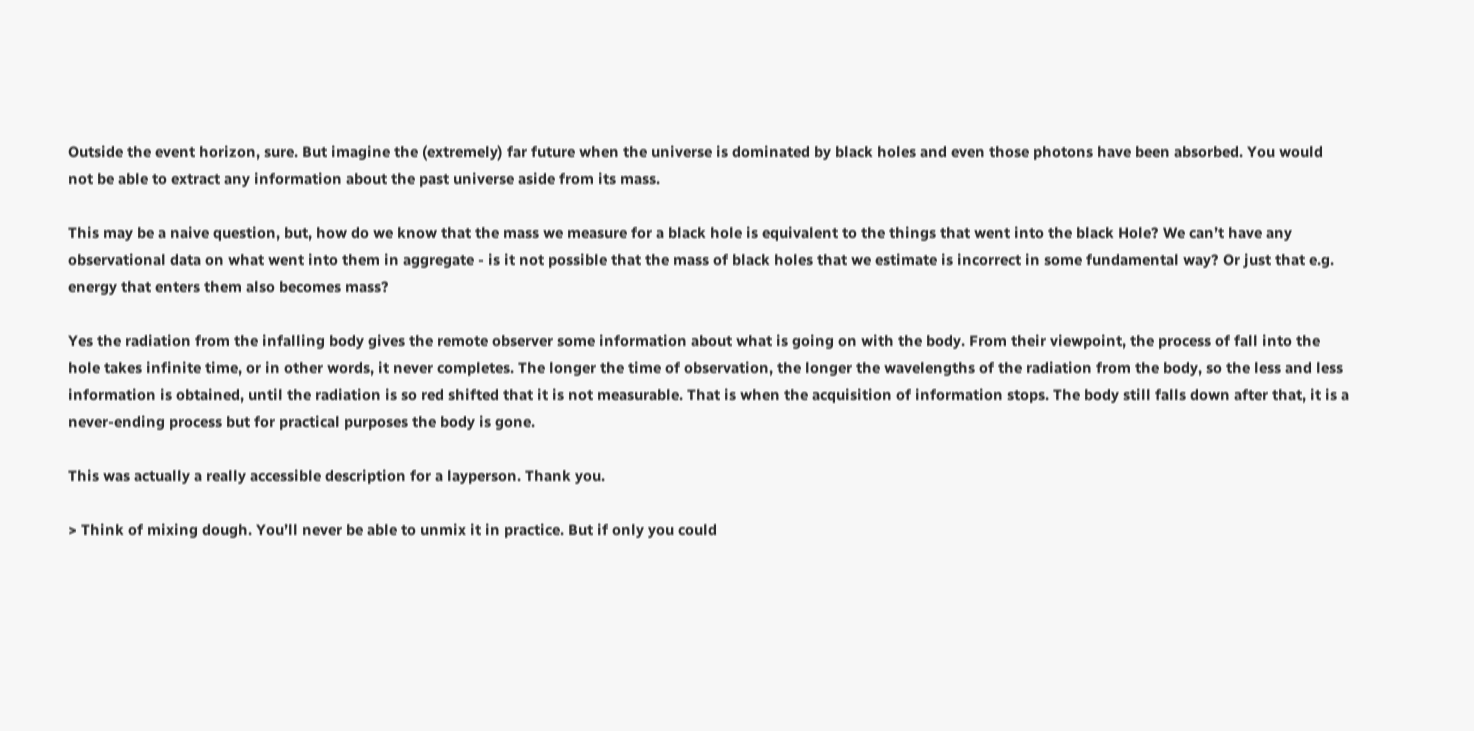Outside the event horizon, sure. But imagine the (extremely) far future when the universe is dominated by black holes and even those photons have been absorbed. You would not be able to extract any information about the past universe aside from its mass.

This may be a naive question, but, how do we know that the mass we measure for a black hole is equivalent to the things that went into the black Hole? We can’t have any observational data on what went into them in aggregate - is it not possible that the mass of black holes that we estimate is incorrect in some fundamental way? Or just that e.g. energy that enters them also becomes mass?

Yes the radiation from the infalling body gives the remote observer some information about what is going on with the body. From their viewpoint, the process of fall into the hole takes infinite time, or in other words, it never completes. The longer the time of observation, the longer the wavelengths of the radiation from the body, so the less and less information is obtained, until the radiation is so red shifted that it is not measurable. That is when the acquisition of information stops. The body still falls down after that, it is a never-ending process but for practical purposes the body is gone.

This was actually a really accessible description for a layperson. Thank you.

> Think of mixing dough. You’ll never be able to unmix it in practice. But if only you could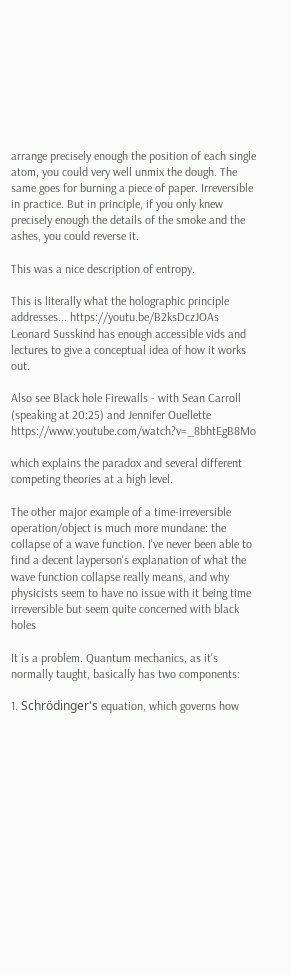arrange precisely enough the position of each single atom, you could very well unmix the dough. The same goes for burning a piece of paper. Irreversible in practice. But in principle, if you only knew precisely enough the details of the smoke and the ashes, you could reverse it.

This was a nice description of entropy.

This is literally what the holographic principle addresses... https://youtu.be/B2ksDczJOAs Leonard Susskind has enough accessible vids and lectures to give a conceptual idea of how it works out.

Also see Black hole Firewalls - with Sean Carroll (speaking at 20:25) and Jennifer Ouellette https://www.youtube.com/watch?v=_8bhtEgB8Mo

which explains the paradox and several different competing theories at a high level.

The other major example of a time-irreversible operation/object is much more mundane: the collapse of a wave function. I've never been able to find a decent layperson's explanation of what the wave function collapse really means, and why physicists seem to have no issue with it being time irreversible but seem quite concerned with black holes

It is a problem. Quantum mechanics, as it's normally taught, basically has two components:

1. Schrödinger's equation, which governs how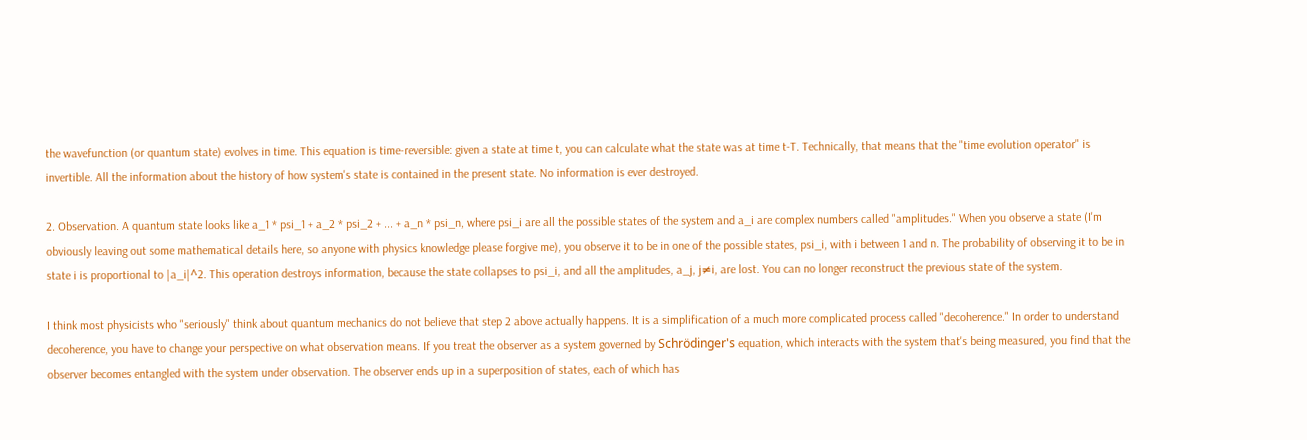the wavefunction (or quantum state) evolves in time. This equation is time-reversible: given a state at time t, you can calculate what the state was at time t-T. Technically, that means that the "time evolution operator" is invertible. All the information about the history of how system's state is contained in the present state. No information is ever destroyed.

2. Observation. A quantum state looks like a_1 * psi_1 + a_2 * psi_2 + ... + a_n * psi_n, where psi_i are all the possible states of the system and a_i are complex numbers called "amplitudes." When you observe a state (I'm obviously leaving out some mathematical details here, so anyone with physics knowledge please forgive me), you observe it to be in one of the possible states, psi_i, with i between 1 and n. The probability of observing it to be in state i is proportional to |a_i|^2. This operation destroys information, because the state collapses to psi_i, and all the amplitudes, a_j, j≠i, are lost. You can no longer reconstruct the previous state of the system.

I think most physicists who "seriously" think about quantum mechanics do not believe that step 2 above actually happens. It is a simplification of a much more complicated process called "decoherence." In order to understand decoherence, you have to change your perspective on what observation means. If you treat the observer as a system governed by Schrödinger's equation, which interacts with the system that's being measured, you find that the observer becomes entangled with the system under observation. The observer ends up in a superposition of states, each of which has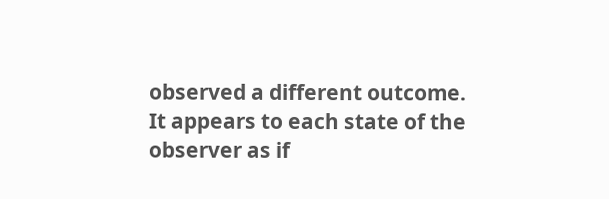observed a different outcome. It appears to each state of the observer as if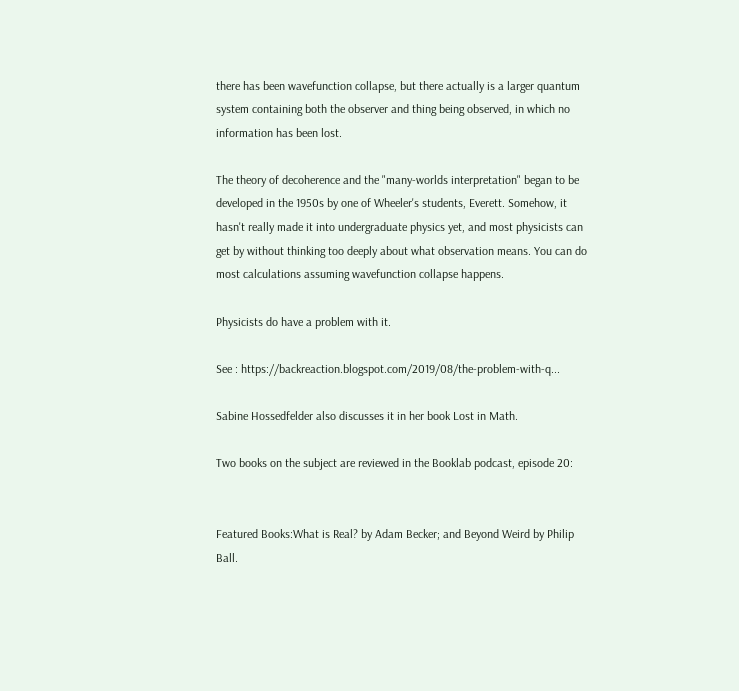there has been wavefunction collapse, but there actually is a larger quantum system containing both the observer and thing being observed, in which no information has been lost.

The theory of decoherence and the "many-worlds interpretation" began to be developed in the 1950s by one of Wheeler's students, Everett. Somehow, it hasn't really made it into undergraduate physics yet, and most physicists can get by without thinking too deeply about what observation means. You can do most calculations assuming wavefunction collapse happens.

Physicists do have a problem with it.

See : https://backreaction.blogspot.com/2019/08/the-problem-with-q...

Sabine Hossedfelder also discusses it in her book Lost in Math.

Two books on the subject are reviewed in the Booklab podcast, episode 20:


Featured Books:What is Real? by Adam Becker; and Beyond Weird by Philip Ball.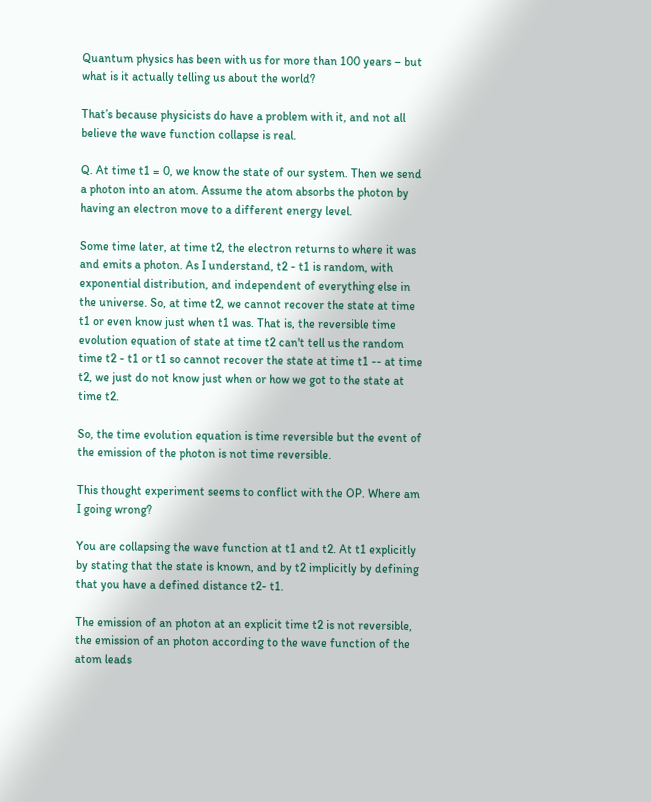Quantum physics has been with us for more than 100 years – but what is it actually telling us about the world?

That’s because physicists do have a problem with it, and not all believe the wave function collapse is real.

Q. At time t1 = 0, we know the state of our system. Then we send a photon into an atom. Assume the atom absorbs the photon by having an electron move to a different energy level.

Some time later, at time t2, the electron returns to where it was and emits a photon. As I understand, t2 - t1 is random, with exponential distribution, and independent of everything else in the universe. So, at time t2, we cannot recover the state at time t1 or even know just when t1 was. That is, the reversible time evolution equation of state at time t2 can't tell us the random time t2 - t1 or t1 so cannot recover the state at time t1 -- at time t2, we just do not know just when or how we got to the state at time t2.

So, the time evolution equation is time reversible but the event of the emission of the photon is not time reversible.

This thought experiment seems to conflict with the OP. Where am I going wrong?

You are collapsing the wave function at t1 and t2. At t1 explicitly by stating that the state is known, and by t2 implicitly by defining that you have a defined distance t2- t1.

The emission of an photon at an explicit time t2 is not reversible, the emission of an photon according to the wave function of the atom leads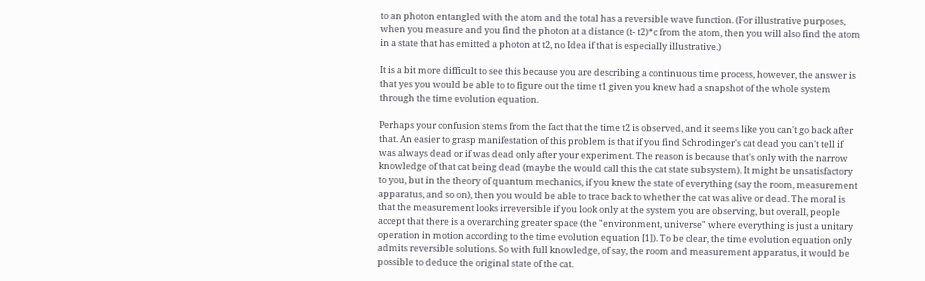to an photon entangled with the atom and the total has a reversible wave function. (For illustrative purposes, when you measure and you find the photon at a distance (t- t2)*c from the atom, then you will also find the atom in a state that has emitted a photon at t2, no Idea if that is especially illustrative.)

It is a bit more difficult to see this because you are describing a continuous time process, however, the answer is that yes you would be able to to figure out the time t1 given you knew had a snapshot of the whole system through the time evolution equation.

Perhaps your confusion stems from the fact that the time t2 is observed, and it seems like you can't go back after that. An easier to grasp manifestation of this problem is that if you find Schrodinger's cat dead you can't tell if was always dead or if was dead only after your experiment. The reason is because that's only with the narrow knowledge of that cat being dead (maybe the would call this the cat state subsystem). It might be unsatisfactory to you, but in the theory of quantum mechanics, if you knew the state of everything (say the room, measurement apparatus, and so on), then you would be able to trace back to whether the cat was alive or dead. The moral is that the measurement looks irreversible if you look only at the system you are observing, but overall, people accept that there is a overarching greater space (the "environment, universe" where everything is just a unitary operation in motion according to the time evolution equation [1]). To be clear, the time evolution equation only admits reversible solutions. So with full knowledge, of say, the room and measurement apparatus, it would be possible to deduce the original state of the cat.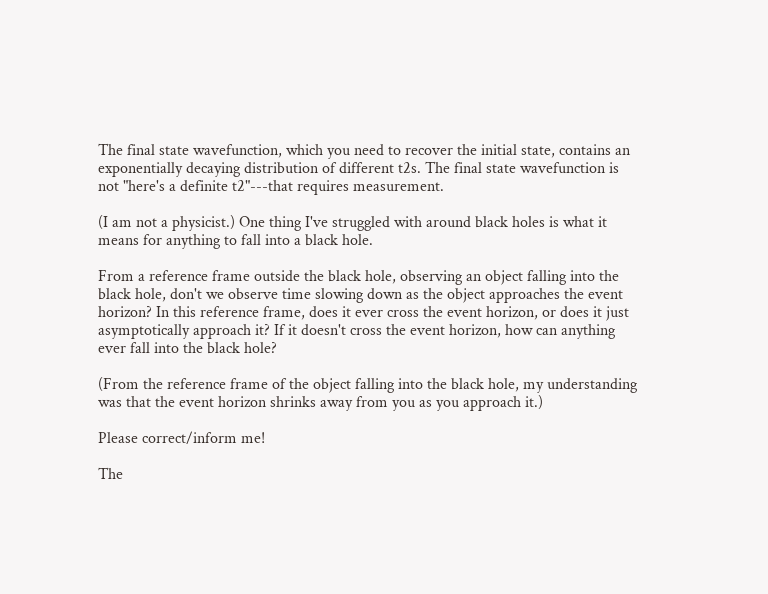The final state wavefunction, which you need to recover the initial state, contains an exponentially decaying distribution of different t2s. The final state wavefunction is not "here's a definite t2"---that requires measurement.

(I am not a physicist.) One thing I've struggled with around black holes is what it means for anything to fall into a black hole.

From a reference frame outside the black hole, observing an object falling into the black hole, don't we observe time slowing down as the object approaches the event horizon? In this reference frame, does it ever cross the event horizon, or does it just asymptotically approach it? If it doesn't cross the event horizon, how can anything ever fall into the black hole?

(From the reference frame of the object falling into the black hole, my understanding was that the event horizon shrinks away from you as you approach it.)

Please correct/inform me!

The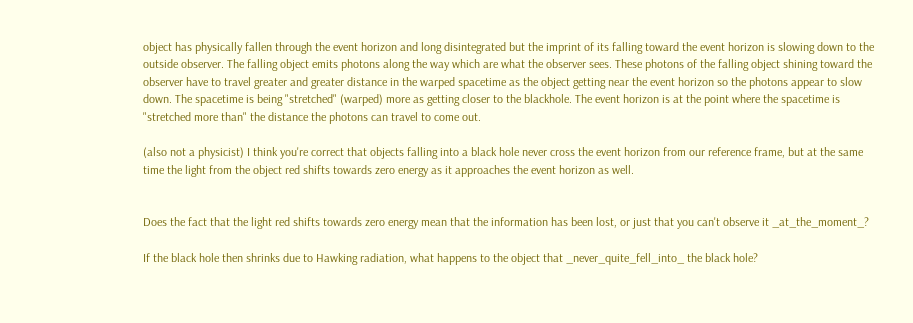object has physically fallen through the event horizon and long disintegrated but the imprint of its falling toward the event horizon is slowing down to the outside observer. The falling object emits photons along the way which are what the observer sees. These photons of the falling object shining toward the observer have to travel greater and greater distance in the warped spacetime as the object getting near the event horizon so the photons appear to slow down. The spacetime is being "stretched" (warped) more as getting closer to the blackhole. The event horizon is at the point where the spacetime is "stretched more than" the distance the photons can travel to come out.

(also not a physicist) I think you're correct that objects falling into a black hole never cross the event horizon from our reference frame, but at the same time the light from the object red shifts towards zero energy as it approaches the event horizon as well.


Does the fact that the light red shifts towards zero energy mean that the information has been lost, or just that you can't observe it _at_the_moment_?

If the black hole then shrinks due to Hawking radiation, what happens to the object that _never_quite_fell_into_ the black hole?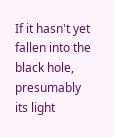If it hasn't yet fallen into the black hole, presumably its light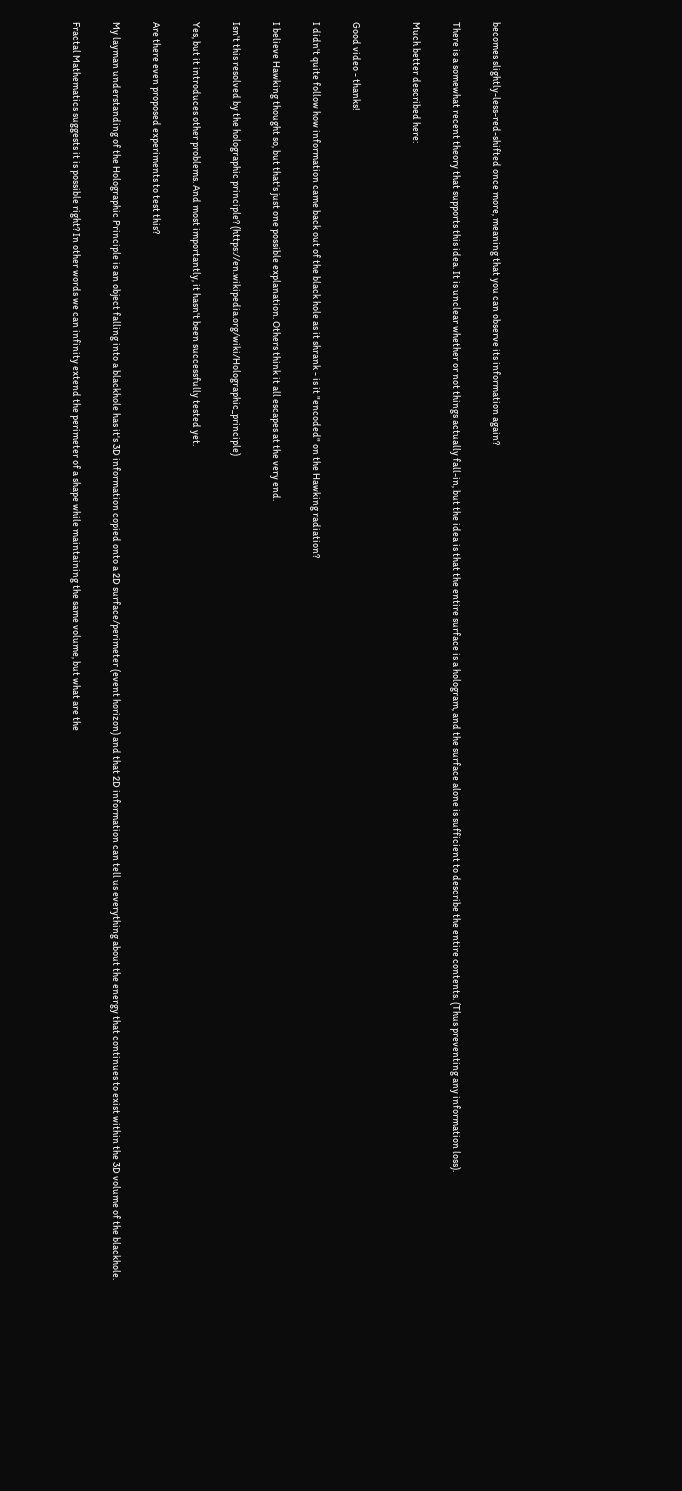becomes slightly-less-red-shifted once more, meaning that you can observe its information again?

There is a somewhat recent theory that supports this idea. It is unclear whether or not things actually fall-in, but the idea is that the entire surface is a hologram, and the surface alone is sufficient to describe the entire contents. (Thus preventing any information loss).

Much better described here:


Good video - thanks!

I didn't quite follow how information came back out of the black hole as it shrank - is it "encoded" on the Hawking radiation?

I believe Hawking thought so, but that's just one possible explanation. Others think it all escapes at the very end.

Isn't this resolved by the holographic principle? (https://en.wikipedia.org/wiki/Holographic_principle)

Yes, but it introduces other problems. And most importantly, it hasn't been successfully tested yet.

Are there even proposed experiments to test this?

My layman understanding of the Holographic Principle is an object falling into a blackhole has it's 3D information copied onto a 2D surface/perimeter (event horizon) and that 2D information can tell us everything about the energy that continues to exist within the 3D volume of the blackhole.

Fractal Mathematics suggests it is possible right? In other words we can infinity extend the perimeter of a shape while maintaining the same volume, but what are the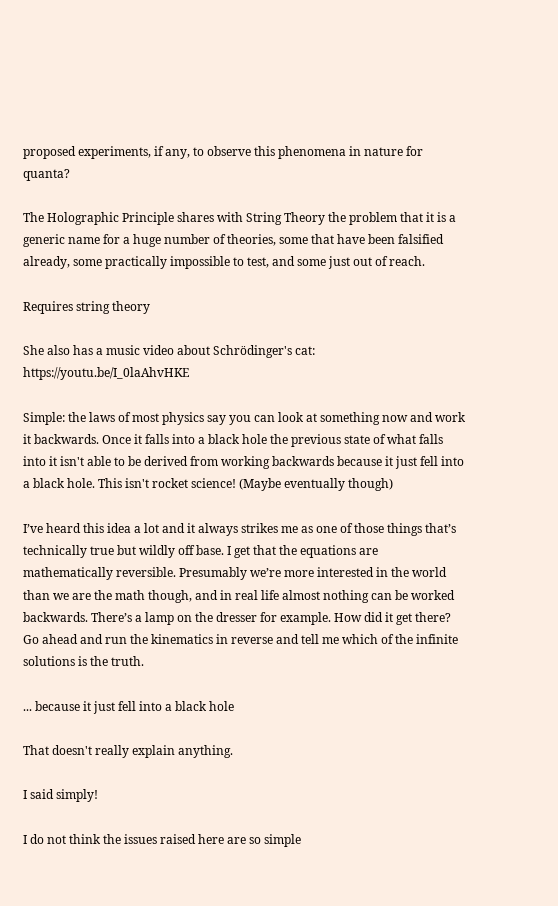proposed experiments, if any, to observe this phenomena in nature for quanta?

The Holographic Principle shares with String Theory the problem that it is a generic name for a huge number of theories, some that have been falsified already, some practically impossible to test, and some just out of reach.

Requires string theory

She also has a music video about Schrödinger's cat: https://youtu.be/I_0laAhvHKE

Simple: the laws of most physics say you can look at something now and work it backwards. Once it falls into a black hole the previous state of what falls into it isn't able to be derived from working backwards because it just fell into a black hole. This isn't rocket science! (Maybe eventually though)

I’ve heard this idea a lot and it always strikes me as one of those things that’s technically true but wildly off base. I get that the equations are mathematically reversible. Presumably we’re more interested in the world than we are the math though, and in real life almost nothing can be worked backwards. There’s a lamp on the dresser for example. How did it get there? Go ahead and run the kinematics in reverse and tell me which of the infinite solutions is the truth.

... because it just fell into a black hole

That doesn't really explain anything.

I said simply!

I do not think the issues raised here are so simple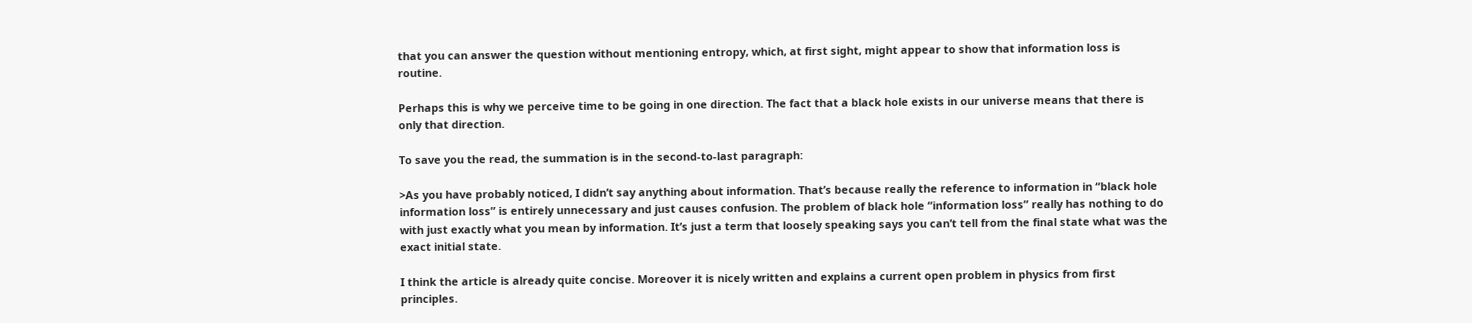that you can answer the question without mentioning entropy, which, at first sight, might appear to show that information loss is routine.

Perhaps this is why we perceive time to be going in one direction. The fact that a black hole exists in our universe means that there is only that direction.

To save you the read, the summation is in the second-to-last paragraph:

>As you have probably noticed, I didn’t say anything about information. That’s because really the reference to information in “black hole information loss” is entirely unnecessary and just causes confusion. The problem of black hole “information loss” really has nothing to do with just exactly what you mean by information. It’s just a term that loosely speaking says you can’t tell from the final state what was the exact initial state.

I think the article is already quite concise. Moreover it is nicely written and explains a current open problem in physics from first principles.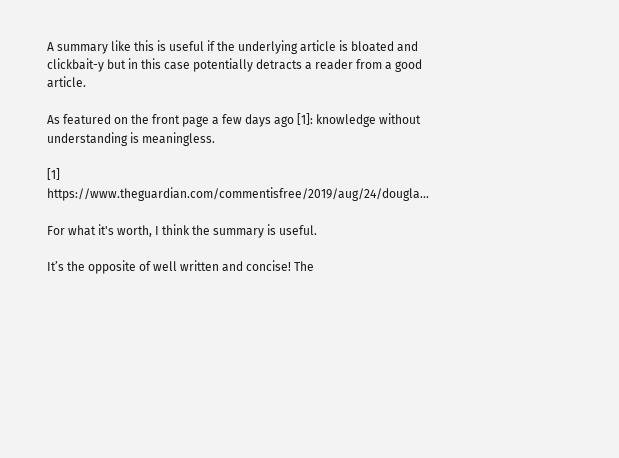A summary like this is useful if the underlying article is bloated and clickbait-y but in this case potentially detracts a reader from a good article.

As featured on the front page a few days ago [1]: knowledge without understanding is meaningless.

[1] https://www.theguardian.com/commentisfree/2019/aug/24/dougla...

For what it's worth, I think the summary is useful.

It’s the opposite of well written and concise! The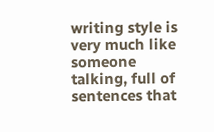writing style is very much like someone talking, full of sentences that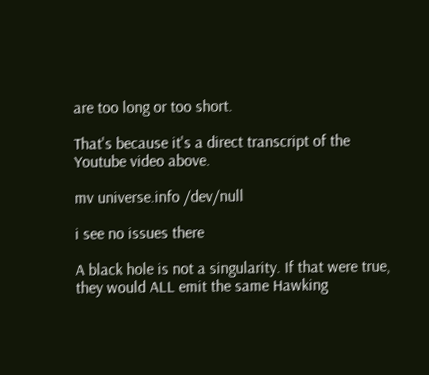are too long or too short.

That's because it's a direct transcript of the Youtube video above.

mv universe.info /dev/null

i see no issues there

A black hole is not a singularity. If that were true, they would ALL emit the same Hawking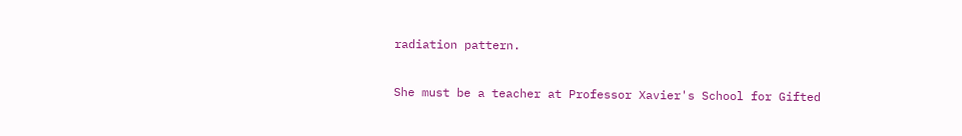radiation pattern.

She must be a teacher at Professor Xavier's School for Gifted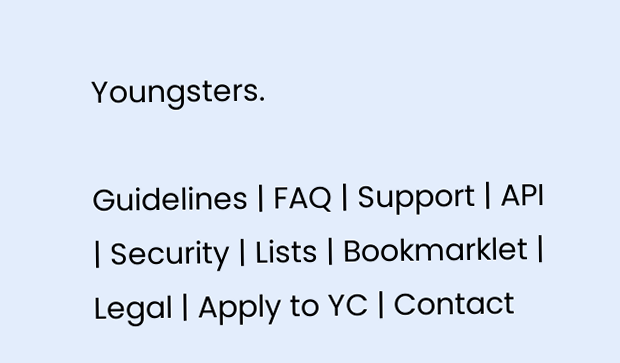Youngsters.

Guidelines | FAQ | Support | API | Security | Lists | Bookmarklet | Legal | Apply to YC | Contact